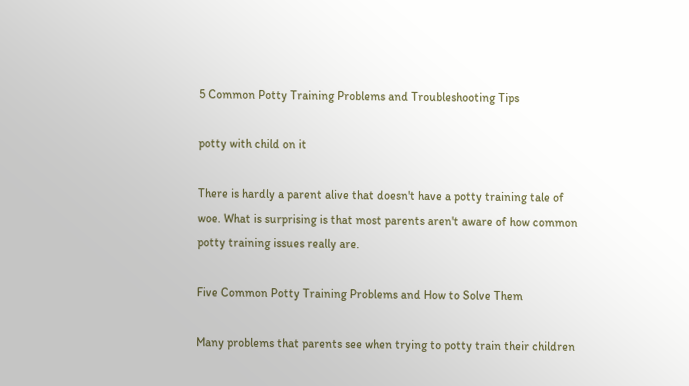5 Common Potty Training Problems and Troubleshooting Tips

potty with child on it

There is hardly a parent alive that doesn't have a potty training tale of woe. What is surprising is that most parents aren't aware of how common potty training issues really are.

Five Common Potty Training Problems and How to Solve Them

Many problems that parents see when trying to potty train their children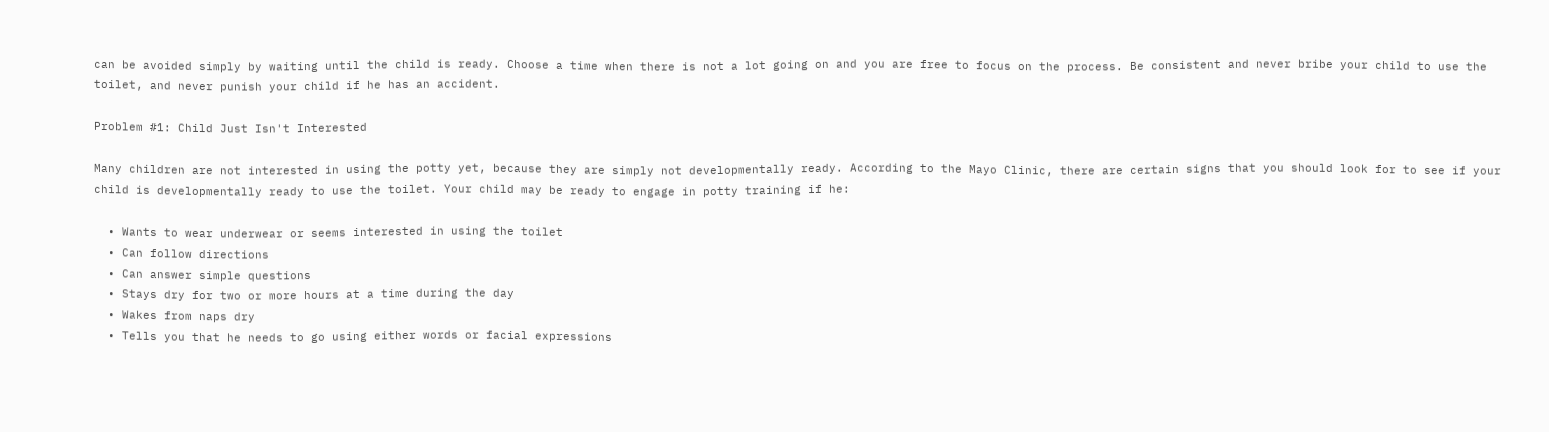can be avoided simply by waiting until the child is ready. Choose a time when there is not a lot going on and you are free to focus on the process. Be consistent and never bribe your child to use the toilet, and never punish your child if he has an accident.

Problem #1: Child Just Isn't Interested

Many children are not interested in using the potty yet, because they are simply not developmentally ready. According to the Mayo Clinic, there are certain signs that you should look for to see if your child is developmentally ready to use the toilet. Your child may be ready to engage in potty training if he:

  • Wants to wear underwear or seems interested in using the toilet
  • Can follow directions
  • Can answer simple questions
  • Stays dry for two or more hours at a time during the day
  • Wakes from naps dry
  • Tells you that he needs to go using either words or facial expressions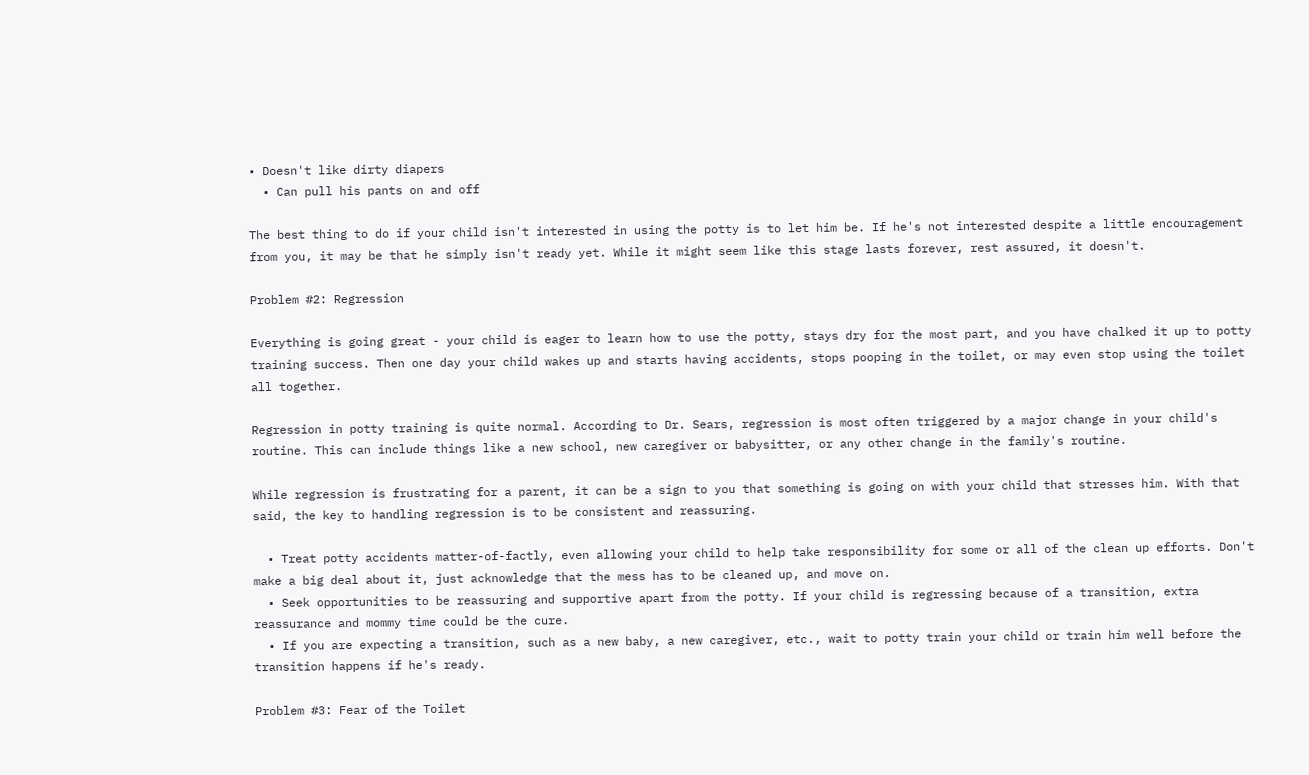• Doesn't like dirty diapers
  • Can pull his pants on and off

The best thing to do if your child isn't interested in using the potty is to let him be. If he's not interested despite a little encouragement from you, it may be that he simply isn't ready yet. While it might seem like this stage lasts forever, rest assured, it doesn't.

Problem #2: Regression

Everything is going great - your child is eager to learn how to use the potty, stays dry for the most part, and you have chalked it up to potty training success. Then one day your child wakes up and starts having accidents, stops pooping in the toilet, or may even stop using the toilet all together.

Regression in potty training is quite normal. According to Dr. Sears, regression is most often triggered by a major change in your child's routine. This can include things like a new school, new caregiver or babysitter, or any other change in the family's routine.

While regression is frustrating for a parent, it can be a sign to you that something is going on with your child that stresses him. With that said, the key to handling regression is to be consistent and reassuring.

  • Treat potty accidents matter-of-factly, even allowing your child to help take responsibility for some or all of the clean up efforts. Don't make a big deal about it, just acknowledge that the mess has to be cleaned up, and move on.
  • Seek opportunities to be reassuring and supportive apart from the potty. If your child is regressing because of a transition, extra reassurance and mommy time could be the cure.
  • If you are expecting a transition, such as a new baby, a new caregiver, etc., wait to potty train your child or train him well before the transition happens if he's ready.

Problem #3: Fear of the Toilet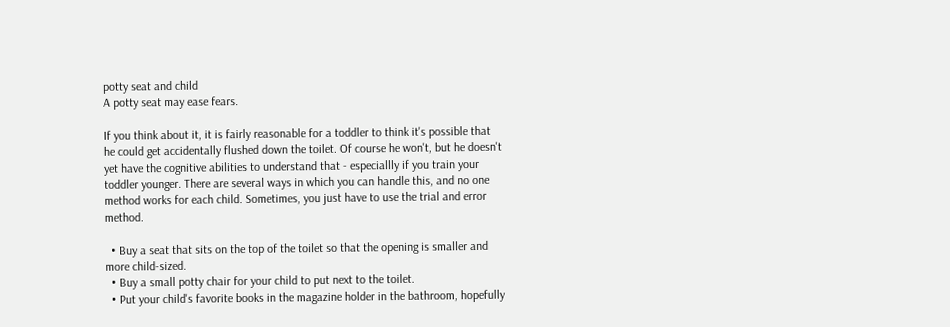potty seat and child
A potty seat may ease fears.

If you think about it, it is fairly reasonable for a toddler to think it's possible that he could get accidentally flushed down the toilet. Of course he won't, but he doesn't yet have the cognitive abilities to understand that - especiallly if you train your toddler younger. There are several ways in which you can handle this, and no one method works for each child. Sometimes, you just have to use the trial and error method.

  • Buy a seat that sits on the top of the toilet so that the opening is smaller and more child-sized.
  • Buy a small potty chair for your child to put next to the toilet.
  • Put your child's favorite books in the magazine holder in the bathroom, hopefully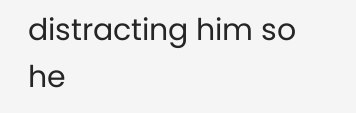distracting him so he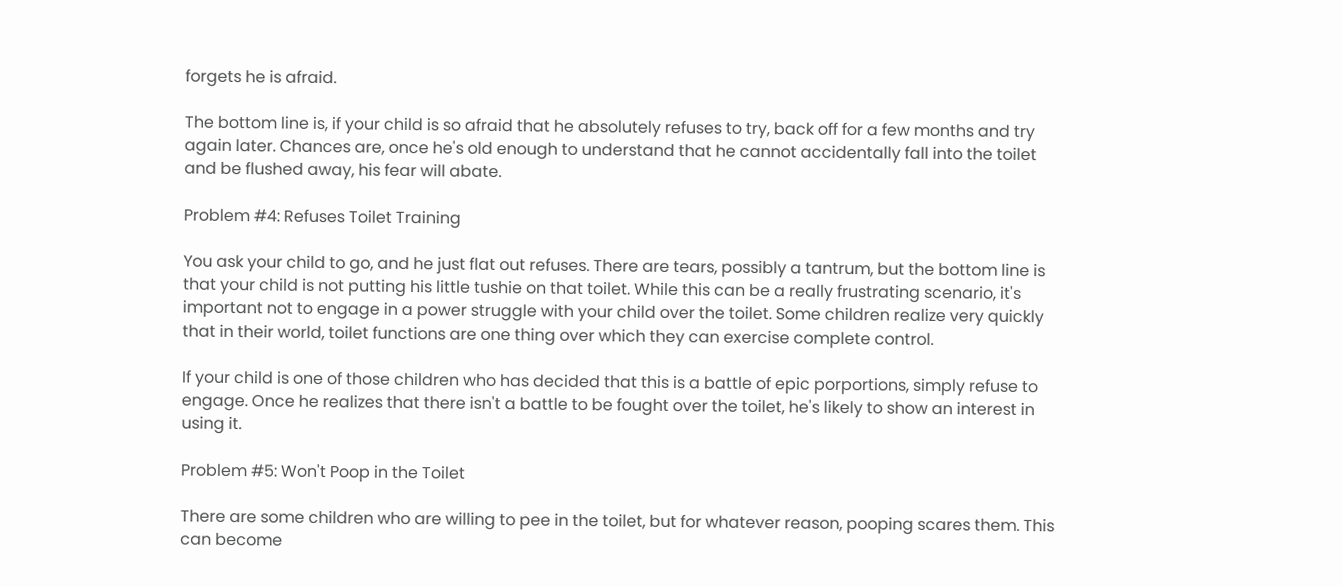forgets he is afraid.

The bottom line is, if your child is so afraid that he absolutely refuses to try, back off for a few months and try again later. Chances are, once he's old enough to understand that he cannot accidentally fall into the toilet and be flushed away, his fear will abate.

Problem #4: Refuses Toilet Training

You ask your child to go, and he just flat out refuses. There are tears, possibly a tantrum, but the bottom line is that your child is not putting his little tushie on that toilet. While this can be a really frustrating scenario, it's important not to engage in a power struggle with your child over the toilet. Some children realize very quickly that in their world, toilet functions are one thing over which they can exercise complete control.

If your child is one of those children who has decided that this is a battle of epic porportions, simply refuse to engage. Once he realizes that there isn't a battle to be fought over the toilet, he's likely to show an interest in using it.

Problem #5: Won't Poop in the Toilet

There are some children who are willing to pee in the toilet, but for whatever reason, pooping scares them. This can become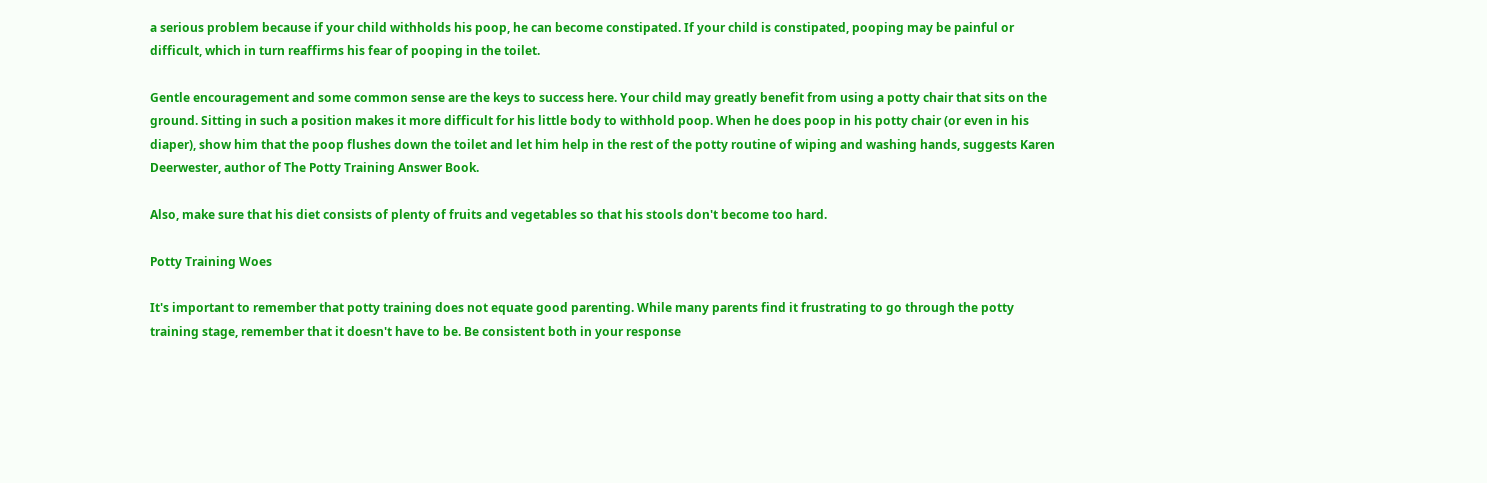a serious problem because if your child withholds his poop, he can become constipated. If your child is constipated, pooping may be painful or difficult, which in turn reaffirms his fear of pooping in the toilet.

Gentle encouragement and some common sense are the keys to success here. Your child may greatly benefit from using a potty chair that sits on the ground. Sitting in such a position makes it more difficult for his little body to withhold poop. When he does poop in his potty chair (or even in his diaper), show him that the poop flushes down the toilet and let him help in the rest of the potty routine of wiping and washing hands, suggests Karen Deerwester, author of The Potty Training Answer Book.

Also, make sure that his diet consists of plenty of fruits and vegetables so that his stools don't become too hard.

Potty Training Woes

It's important to remember that potty training does not equate good parenting. While many parents find it frustrating to go through the potty training stage, remember that it doesn't have to be. Be consistent both in your response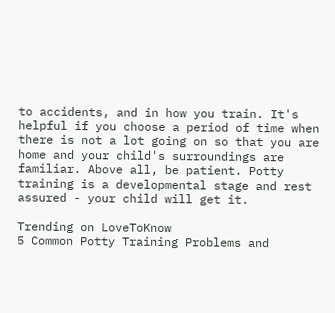to accidents, and in how you train. It's helpful if you choose a period of time when there is not a lot going on so that you are home and your child's surroundings are familiar. Above all, be patient. Potty training is a developmental stage and rest assured - your child will get it.

Trending on LoveToKnow
5 Common Potty Training Problems and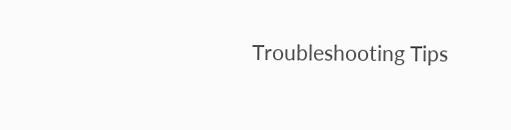Troubleshooting Tips